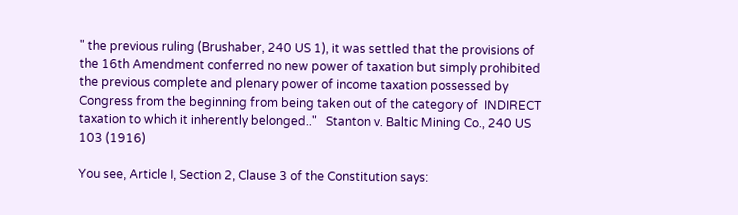" the previous ruling (Brushaber, 240 US 1), it was settled that the provisions of the 16th Amendment conferred no new power of taxation but simply prohibited the previous complete and plenary power of income taxation possessed by Congress from the beginning from being taken out of the category of  INDIRECT  taxation to which it inherently belonged.."   Stanton v. Baltic Mining Co., 240 US 103 (1916)

You see, Article I, Section 2, Clause 3 of the Constitution says: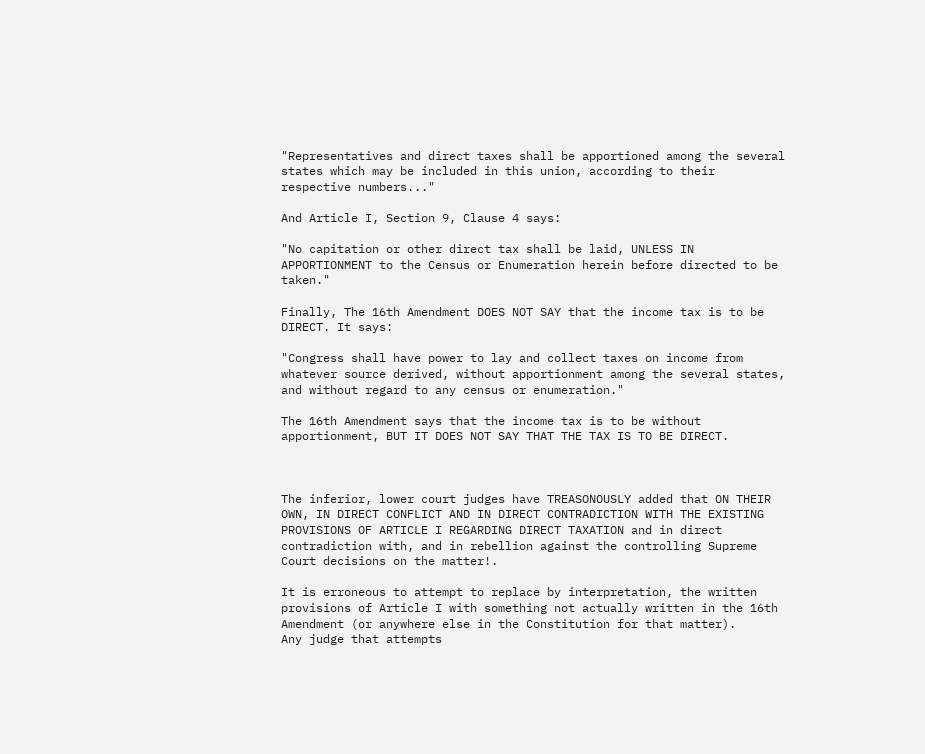"Representatives and direct taxes shall be apportioned among the several states which may be included in this union, according to their respective numbers..."

And Article I, Section 9, Clause 4 says:

"No capitation or other direct tax shall be laid, UNLESS IN APPORTIONMENT to the Census or Enumeration herein before directed to be taken."

Finally, The 16th Amendment DOES NOT SAY that the income tax is to be DIRECT. It says:

"Congress shall have power to lay and collect taxes on income from whatever source derived, without apportionment among the several states, and without regard to any census or enumeration."

The 16th Amendment says that the income tax is to be without apportionment, BUT IT DOES NOT SAY THAT THE TAX IS TO BE DIRECT.



The inferior, lower court judges have TREASONOUSLY added that ON THEIR OWN, IN DIRECT CONFLICT AND IN DIRECT CONTRADICTION WITH THE EXISTING PROVISIONS OF ARTICLE I REGARDING DIRECT TAXATION and in direct contradiction with, and in rebellion against the controlling Supreme Court decisions on the matter!.

It is erroneous to attempt to replace by interpretation, the written provisions of Article I with something not actually written in the 16th Amendment (or anywhere else in the Constitution for that matter).
Any judge that attempts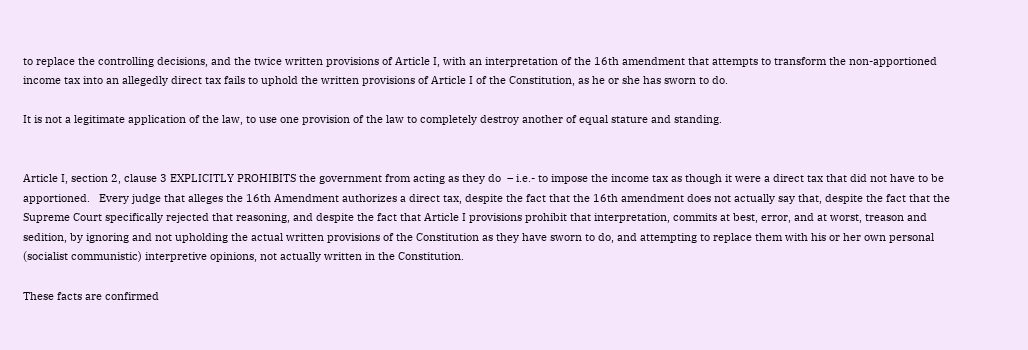to replace the controlling decisions, and the twice written provisions of Article I, with an interpretation of the 16th amendment that attempts to transform the non-apportioned income tax into an allegedly direct tax fails to uphold the written provisions of Article I of the Constitution, as he or she has sworn to do.

It is not a legitimate application of the law, to use one provision of the law to completely destroy another of equal stature and standing.


Article I, section 2, clause 3 EXPLICITLY PROHIBITS the government from acting as they do  – i.e.- to impose the income tax as though it were a direct tax that did not have to be apportioned.   Every judge that alleges the 16th Amendment authorizes a direct tax, despite the fact that the 16th amendment does not actually say that, despite the fact that the Supreme Court specifically rejected that reasoning, and despite the fact that Article I provisions prohibit that interpretation, commits at best, error, and at worst, treason and sedition, by ignoring and not upholding the actual written provisions of the Constitution as they have sworn to do, and attempting to replace them with his or her own personal (socialist communistic) interpretive opinions, not actually written in the Constitution.

These facts are confirmed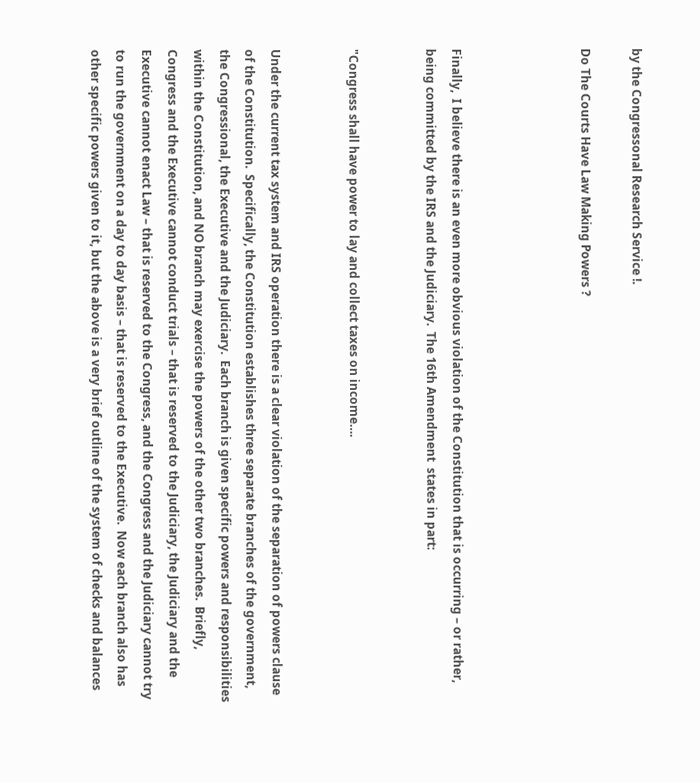by the Congressonal Research Service !.

Do The Courts Have Law Making Powers ?




Finally,  I believe there is an even more obvious violation of the Constitution that is occurring – or rather, being committed by the IRS and the Judiciary.  The 16th Amendment  states in part:


"Congress shall have power to lay and collect taxes on income….


Under the current tax system and IRS operation there is a clear violation of the separation of powers clause of the Constitution.  Specifically, the Constitution establishes three separate branches of the government, the Congressional, the Executive and the Judiciary.  Each branch is given specific powers and responsibilities within the Constitution, and NO branch may exercise the powers of the other two branches.  Briefly, Congress and the Executive cannot conduct trials – that is reserved to the Judiciary, the Judiciary and the Executive cannot enact Law – that is reserved to the Congress, and the Congress and the Judiciary cannot try to run the government on a day to day basis – that is reserved to the Executive.  Now each branch also has other specific powers given to it, but the above is a very brief outline of the system of checks and balances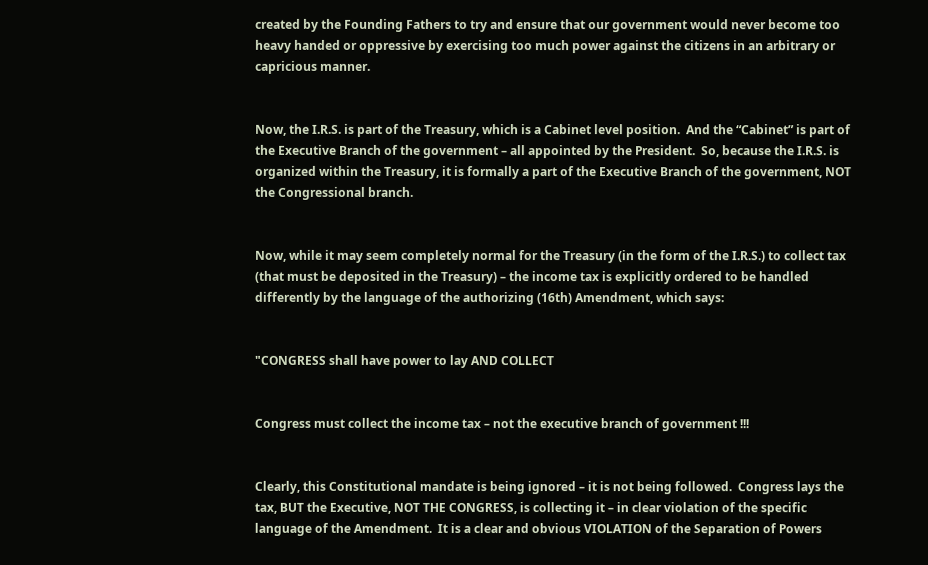created by the Founding Fathers to try and ensure that our government would never become too heavy handed or oppressive by exercising too much power against the citizens in an arbitrary or capricious manner.


Now, the I.R.S. is part of the Treasury, which is a Cabinet level position.  And the “Cabinet” is part of the Executive Branch of the government – all appointed by the President.  So, because the I.R.S. is organized within the Treasury, it is formally a part of the Executive Branch of the government, NOT the Congressional branch.


Now, while it may seem completely normal for the Treasury (in the form of the I.R.S.) to collect tax (that must be deposited in the Treasury) – the income tax is explicitly ordered to be handled differently by the language of the authorizing (16th) Amendment, which says:


"CONGRESS shall have power to lay AND COLLECT


Congress must collect the income tax – not the executive branch of government !!!


Clearly, this Constitutional mandate is being ignored – it is not being followed.  Congress lays the tax, BUT the Executive, NOT THE CONGRESS, is collecting it – in clear violation of the specific language of the Amendment.  It is a clear and obvious VIOLATION of the Separation of Powers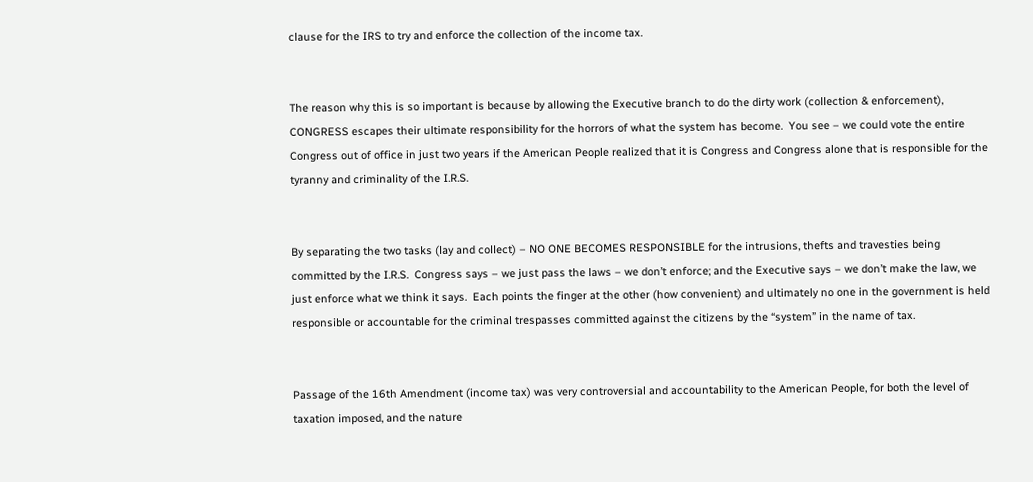clause for the IRS to try and enforce the collection of the income tax.


The reason why this is so important is because by allowing the Executive branch to do the dirty work (collection & enforcement), CONGRESS escapes their ultimate responsibility for the horrors of what the system has become.  You see – we could vote the entire Congress out of office in just two years if the American People realized that it is Congress and Congress alone that is responsible for the tyranny and criminality of the I.R.S.


By separating the two tasks (lay and collect) – NO ONE BECOMES RESPONSIBLE for the intrusions, thefts and travesties being committed by the I.R.S.  Congress says – we just pass the laws – we don’t enforce; and the Executive says – we don’t make the law, we just enforce what we think it says.  Each points the finger at the other (how convenient) and ultimately no one in the government is held responsible or accountable for the criminal trespasses committed against the citizens by the “system” in the name of tax.


Passage of the 16th Amendment (income tax) was very controversial and accountability to the American People, for both the level of taxation imposed, and the nature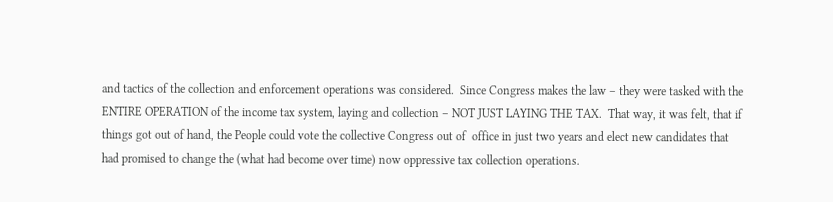and tactics of the collection and enforcement operations was considered.  Since Congress makes the law – they were tasked with the ENTIRE OPERATION of the income tax system, laying and collection – NOT JUST LAYING THE TAX.  That way, it was felt, that if things got out of hand, the People could vote the collective Congress out of  office in just two years and elect new candidates that had promised to change the (what had become over time) now oppressive tax collection operations.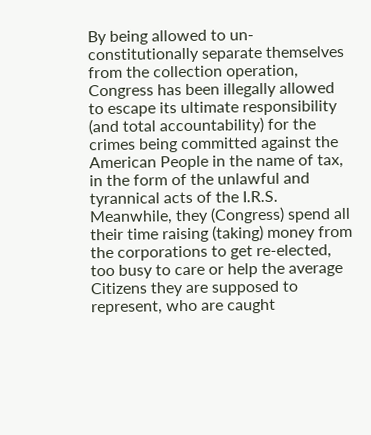By being allowed to un-constitutionally separate themselves from the collection operation, Congress has been illegally allowed to escape its ultimate responsibility (and total accountability) for the crimes being committed against the American People in the name of tax, in the form of the unlawful and tyrannical acts of the I.R.S. Meanwhile, they (Congress) spend all their time raising (taking) money from the corporations to get re-elected, too busy to care or help the average Citizens they are supposed to represent, who are caught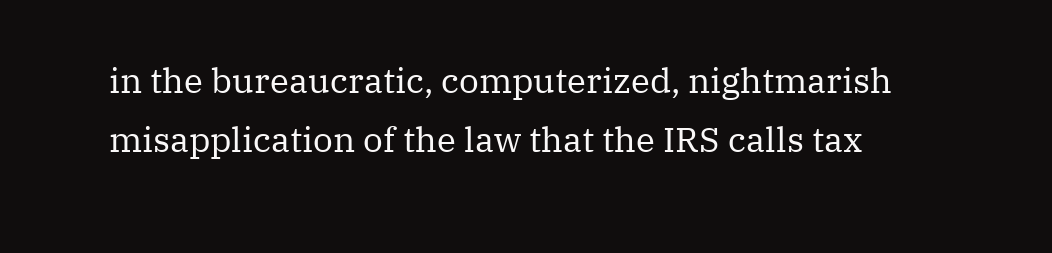in the bureaucratic, computerized, nightmarish misapplication of the law that the IRS calls tax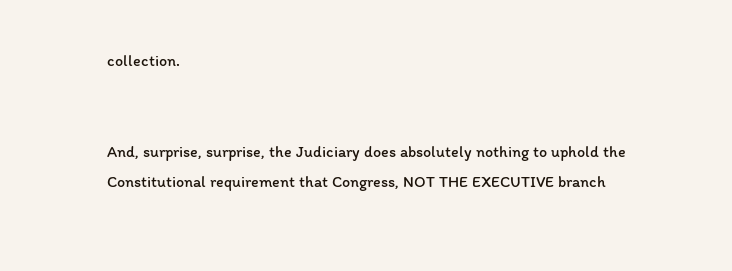collection.


And, surprise, surprise, the Judiciary does absolutely nothing to uphold the Constitutional requirement that Congress, NOT THE EXECUTIVE branch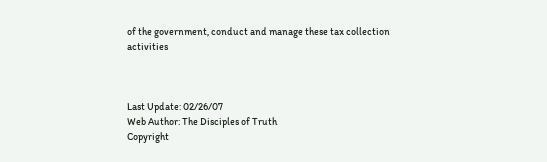of the government, conduct and manage these tax collection activities



Last Update: 02/26/07
Web Author: The Disciples of Truth
Copyright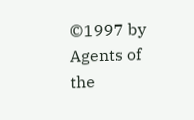©1997 by Agents of the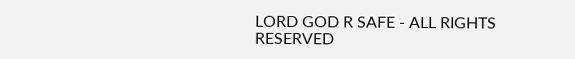LORD GOD R SAFE - ALL RIGHTS RESERVED